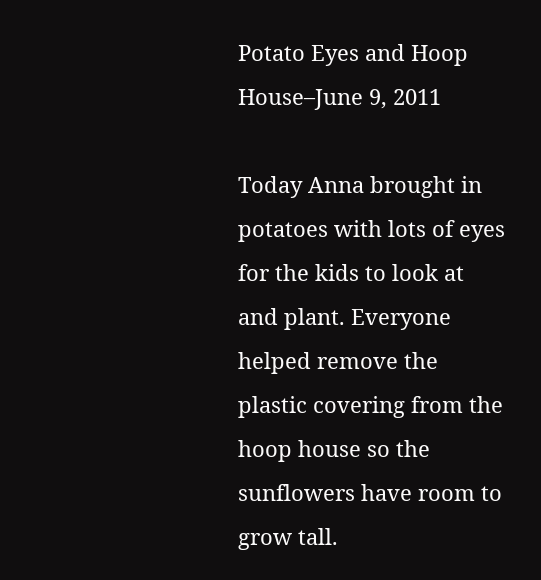Potato Eyes and Hoop House–June 9, 2011

Today Anna brought in potatoes with lots of eyes for the kids to look at and plant. Everyone helped remove the plastic covering from the hoop house so the sunflowers have room to grow tall.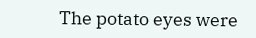The potato eyes were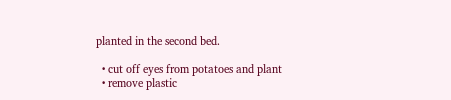planted in the second bed.

  • cut off eyes from potatoes and plant
  • remove plastic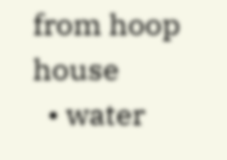from hoop house
  • water